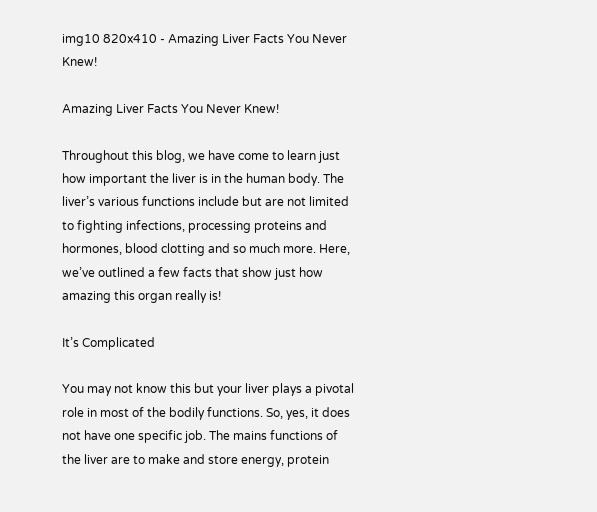img10 820x410 - Amazing Liver Facts You Never Knew!

Amazing Liver Facts You Never Knew!

Throughout this blog, we have come to learn just how important the liver is in the human body. The liver’s various functions include but are not limited to fighting infections, processing proteins and hormones, blood clotting and so much more. Here, we’ve outlined a few facts that show just how amazing this organ really is!

It’s Complicated

You may not know this but your liver plays a pivotal role in most of the bodily functions. So, yes, it does not have one specific job. The mains functions of the liver are to make and store energy, protein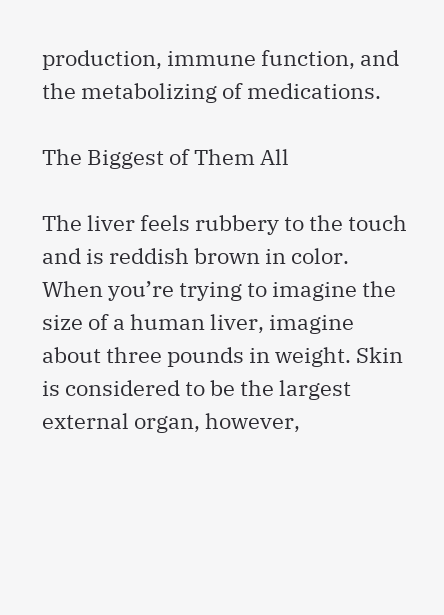production, immune function, and the metabolizing of medications.

The Biggest of Them All

The liver feels rubbery to the touch and is reddish brown in color. When you’re trying to imagine the size of a human liver, imagine about three pounds in weight. Skin is considered to be the largest external organ, however,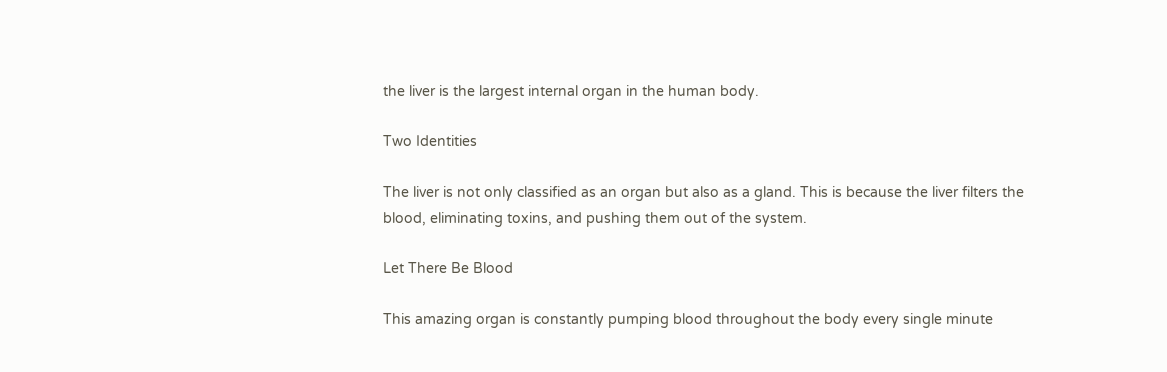the liver is the largest internal organ in the human body.

Two Identities

The liver is not only classified as an organ but also as a gland. This is because the liver filters the blood, eliminating toxins, and pushing them out of the system.

Let There Be Blood

This amazing organ is constantly pumping blood throughout the body every single minute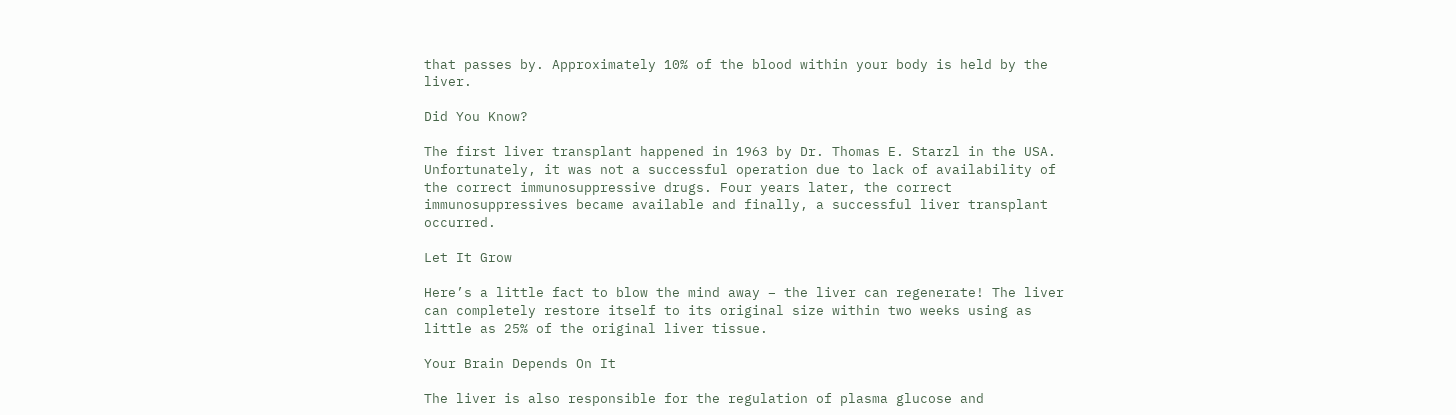that passes by. Approximately 10% of the blood within your body is held by the liver.

Did You Know?

The first liver transplant happened in 1963 by Dr. Thomas E. Starzl in the USA. Unfortunately, it was not a successful operation due to lack of availability of the correct immunosuppressive drugs. Four years later, the correct immunosuppressives became available and finally, a successful liver transplant occurred.

Let It Grow

Here’s a little fact to blow the mind away – the liver can regenerate! The liver can completely restore itself to its original size within two weeks using as little as 25% of the original liver tissue.

Your Brain Depends On It

The liver is also responsible for the regulation of plasma glucose and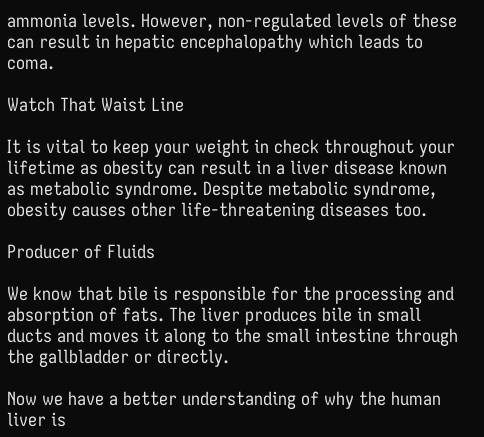ammonia levels. However, non-regulated levels of these can result in hepatic encephalopathy which leads to coma.

Watch That Waist Line

It is vital to keep your weight in check throughout your lifetime as obesity can result in a liver disease known as metabolic syndrome. Despite metabolic syndrome, obesity causes other life-threatening diseases too.

Producer of Fluids

We know that bile is responsible for the processing and absorption of fats. The liver produces bile in small ducts and moves it along to the small intestine through the gallbladder or directly.

Now we have a better understanding of why the human liver is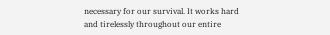necessary for our survival. It works hard and tirelessly throughout our entire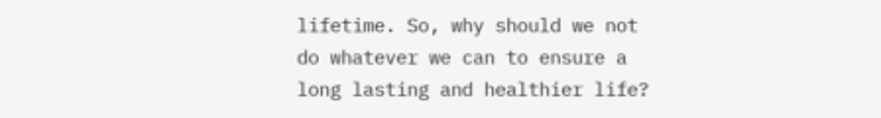lifetime. So, why should we not do whatever we can to ensure a long lasting and healthier life?